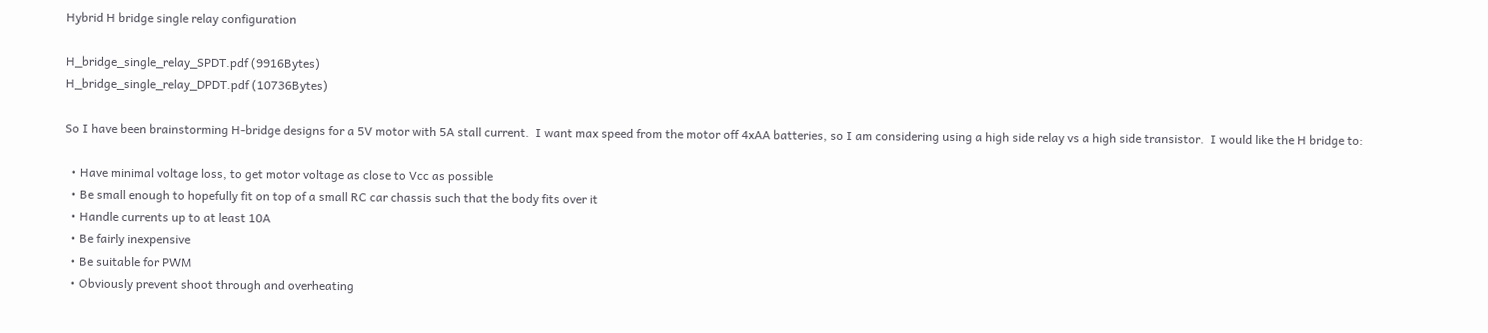Hybrid H bridge single relay configuration

H_bridge_single_relay_SPDT.pdf (9916Bytes)
H_bridge_single_relay_DPDT.pdf (10736Bytes)

So I have been brainstorming H-bridge designs for a 5V motor with 5A stall current.  I want max speed from the motor off 4xAA batteries, so I am considering using a high side relay vs a high side transistor.  I would like the H bridge to:

  • Have minimal voltage loss, to get motor voltage as close to Vcc as possible
  • Be small enough to hopefully fit on top of a small RC car chassis such that the body fits over it
  • Handle currents up to at least 10A
  • Be fairly inexpensive
  • Be suitable for PWM
  • Obviously prevent shoot through and overheating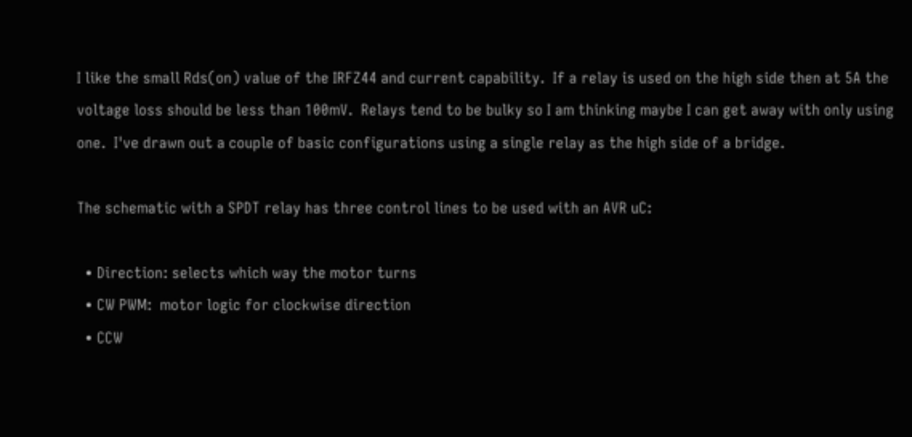I like the small Rds(on) value of the IRFZ44 and current capability.  If a relay is used on the high side then at 5A the voltage loss should be less than 100mV.  Relays tend to be bulky so I am thinking maybe I can get away with only using one.  I've drawn out a couple of basic configurations using a single relay as the high side of a bridge.

The schematic with a SPDT relay has three control lines to be used with an AVR uC:

  • Direction: selects which way the motor turns
  • CW PWM:  motor logic for clockwise direction
  • CCW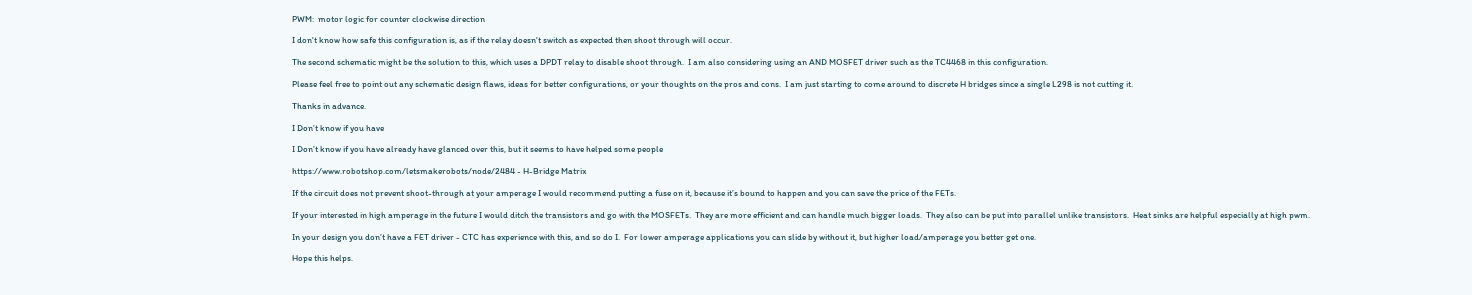PWM:  motor logic for counter clockwise direction

I don't know how safe this configuration is, as if the relay doesn't switch as expected then shoot through will occur.

The second schematic might be the solution to this, which uses a DPDT relay to disable shoot through.  I am also considering using an AND MOSFET driver such as the TC4468 in this configuration.

Please feel free to point out any schematic design flaws, ideas for better configurations, or your thoughts on the pros and cons.  I am just starting to come around to discrete H bridges since a single L298 is not cutting it.

Thanks in advance.

I Don’t know if you have

I Don’t know if you have already have glanced over this, but it seems to have helped some people

https://www.robotshop.com/letsmakerobots/node/2484 - H-Bridge Matrix

If the circuit does not prevent shoot-through at your amperage I would recommend putting a fuse on it, because it’s bound to happen and you can save the price of the FETs.

If your interested in high amperage in the future I would ditch the transistors and go with the MOSFETs.  They are more efficient and can handle much bigger loads.  They also can be put into parallel unlike transistors.  Heat sinks are helpful especially at high pwm.

In your design you don’t have a FET driver - CTC has experience with this, and so do I.  For lower amperage applications you can slide by without it, but higher load/amperage you better get one.

Hope this helps.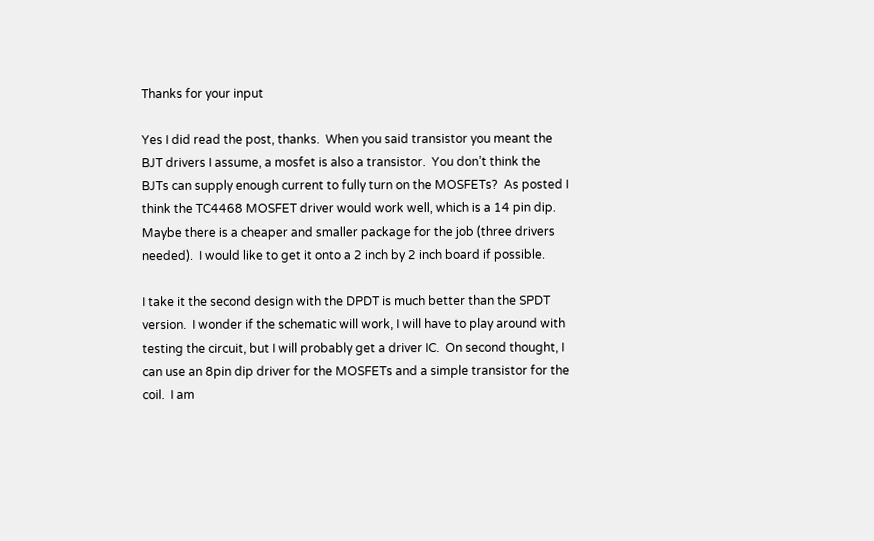Thanks for your input

Yes I did read the post, thanks.  When you said transistor you meant the BJT drivers I assume, a mosfet is also a transistor.  You don’t think the BJTs can supply enough current to fully turn on the MOSFETs?  As posted I think the TC4468 MOSFET driver would work well, which is a 14 pin dip.  Maybe there is a cheaper and smaller package for the job (three drivers needed).  I would like to get it onto a 2 inch by 2 inch board if possible.

I take it the second design with the DPDT is much better than the SPDT version.  I wonder if the schematic will work, I will have to play around with testing the circuit, but I will probably get a driver IC.  On second thought, I can use an 8pin dip driver for the MOSFETs and a simple transistor for the coil.  I am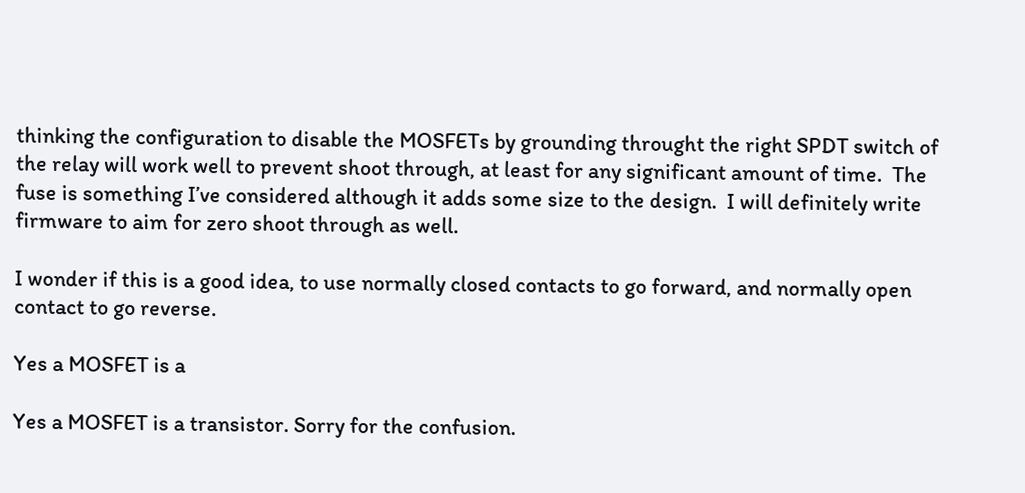thinking the configuration to disable the MOSFETs by grounding throught the right SPDT switch of the relay will work well to prevent shoot through, at least for any significant amount of time.  The fuse is something I’ve considered although it adds some size to the design.  I will definitely write firmware to aim for zero shoot through as well.

I wonder if this is a good idea, to use normally closed contacts to go forward, and normally open contact to go reverse.

Yes a MOSFET is a

Yes a MOSFET is a transistor. Sorry for the confusion.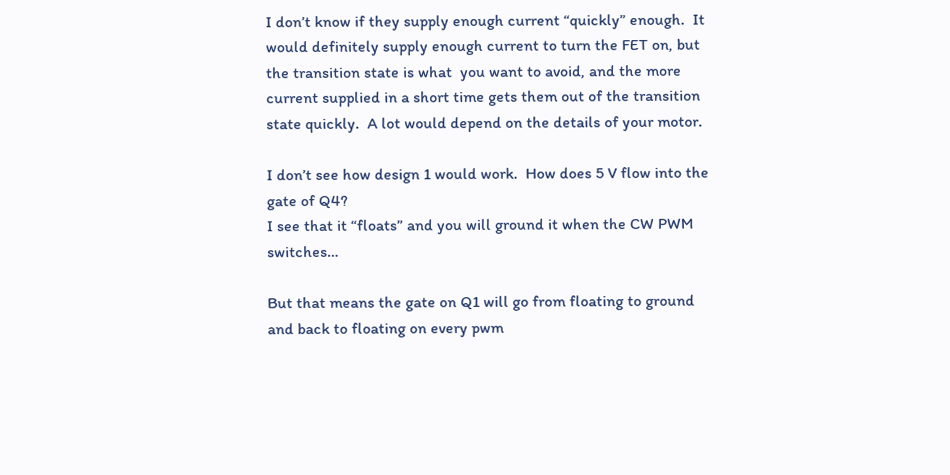I don’t know if they supply enough current “quickly” enough.  It would definitely supply enough current to turn the FET on, but the transition state is what  you want to avoid, and the more current supplied in a short time gets them out of the transition state quickly.  A lot would depend on the details of your motor.

I don’t see how design 1 would work.  How does 5 V flow into the gate of Q4?
I see that it “floats” and you will ground it when the CW PWM switches…

But that means the gate on Q1 will go from floating to ground and back to floating on every pwm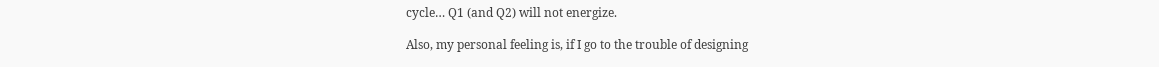cycle… Q1 (and Q2) will not energize.

Also, my personal feeling is, if I go to the trouble of designing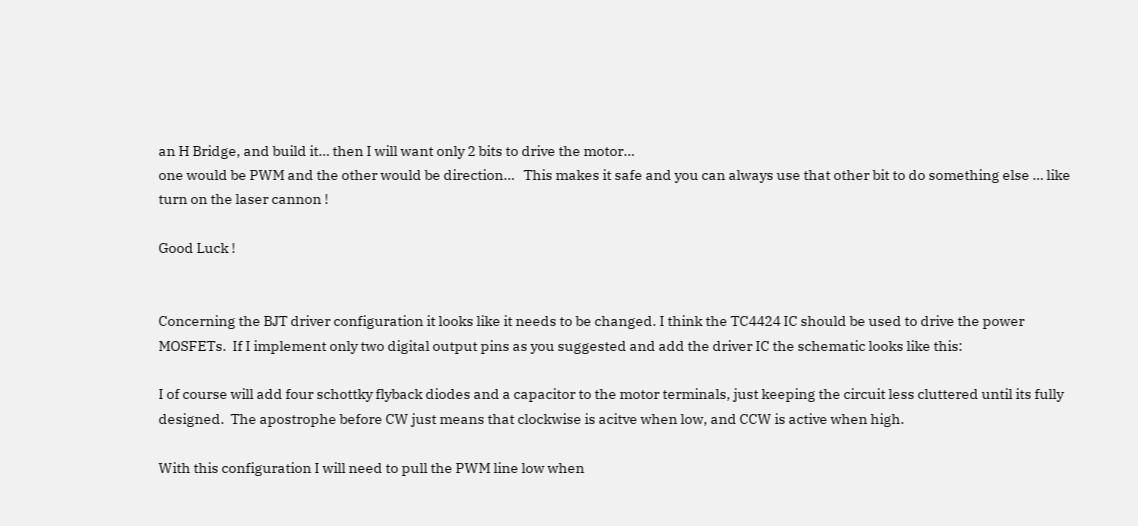an H Bridge, and build it… then I will want only 2 bits to drive the motor…
one would be PWM and the other would be direction…   This makes it safe and you can always use that other bit to do something else … like turn on the laser cannon !

Good Luck !


Concerning the BJT driver configuration it looks like it needs to be changed. I think the TC4424 IC should be used to drive the power MOSFETs.  If I implement only two digital output pins as you suggested and add the driver IC the schematic looks like this:

I of course will add four schottky flyback diodes and a capacitor to the motor terminals, just keeping the circuit less cluttered until its fully designed.  The apostrophe before CW just means that clockwise is acitve when low, and CCW is active when high.

With this configuration I will need to pull the PWM line low when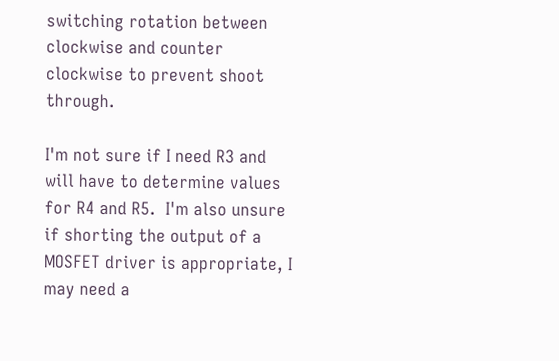switching rotation between clockwise and counter clockwise to prevent shoot through.

I'm not sure if I need R3 and will have to determine values for R4 and R5.  I'm also unsure if shorting the output of a MOSFET driver is appropriate, I may need a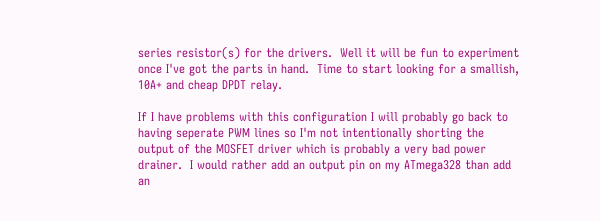series resistor(s) for the drivers.  Well it will be fun to experiment once I've got the parts in hand.  Time to start looking for a smallish, 10A+ and cheap DPDT relay.

If I have problems with this configuration I will probably go back to having seperate PWM lines so I'm not intentionally shorting the output of the MOSFET driver which is probably a very bad power drainer.  I would rather add an output pin on my ATmega328 than add an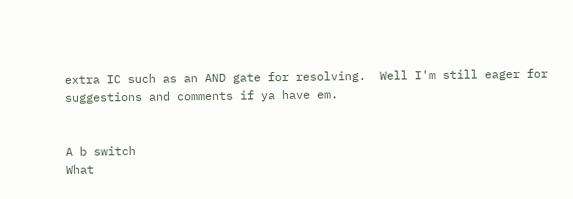extra IC such as an AND gate for resolving.  Well I'm still eager for suggestions and comments if ya have em.


A b switch
What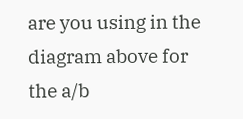are you using in the diagram above for the a/b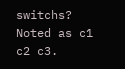switchs? Noted as c1 c2 c3.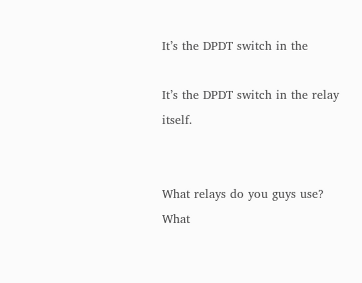It’s the DPDT switch in the

It’s the DPDT switch in the relay itself.


What relays do you guys use?
What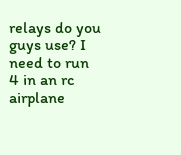relays do you guys use? I need to run 4 in an rc airplane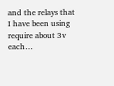and the relays that I have been using require about 3v each…